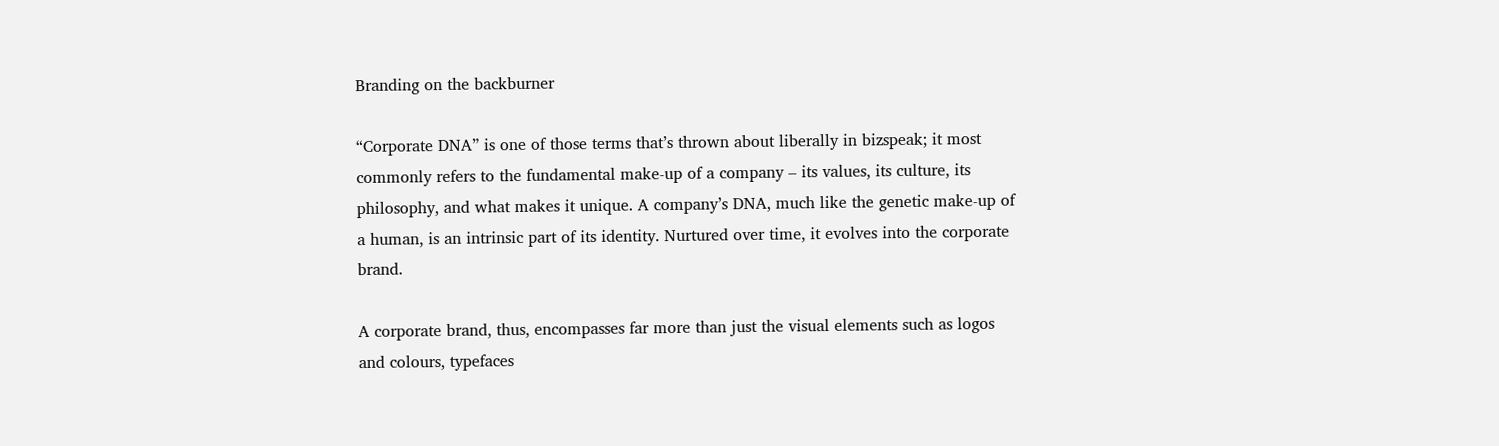Branding on the backburner

“Corporate DNA” is one of those terms that’s thrown about liberally in bizspeak; it most commonly refers to the fundamental make-up of a company – its values, its culture, its philosophy, and what makes it unique. A company’s DNA, much like the genetic make-up of a human, is an intrinsic part of its identity. Nurtured over time, it evolves into the corporate brand.

A corporate brand, thus, encompasses far more than just the visual elements such as logos and colours, typefaces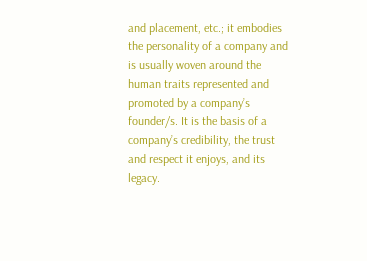and placement, etc.; it embodies the personality of a company and is usually woven around the human traits represented and promoted by a company’s founder/s. It is the basis of a company’s credibility, the trust and respect it enjoys, and its legacy.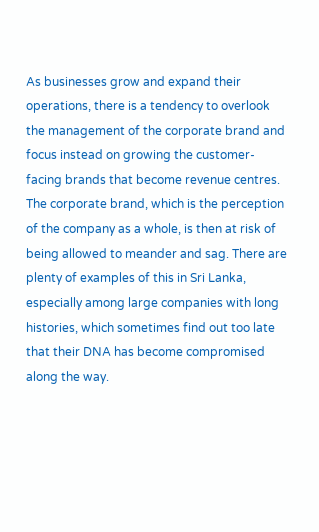As businesses grow and expand their operations, there is a tendency to overlook the management of the corporate brand and focus instead on growing the customer-facing brands that become revenue centres. The corporate brand, which is the perception of the company as a whole, is then at risk of being allowed to meander and sag. There are plenty of examples of this in Sri Lanka, especially among large companies with long histories, which sometimes find out too late that their DNA has become compromised along the way.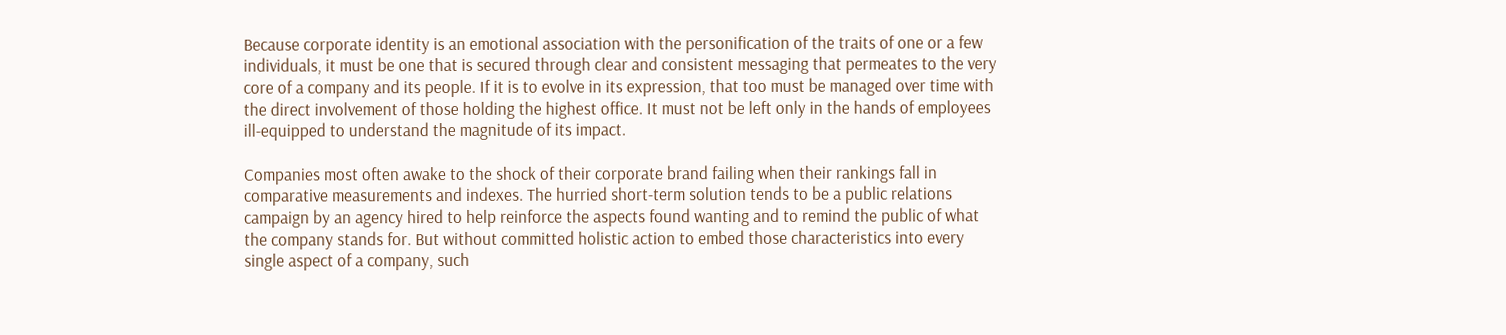Because corporate identity is an emotional association with the personification of the traits of one or a few individuals, it must be one that is secured through clear and consistent messaging that permeates to the very core of a company and its people. If it is to evolve in its expression, that too must be managed over time with the direct involvement of those holding the highest office. It must not be left only in the hands of employees ill-equipped to understand the magnitude of its impact.

Companies most often awake to the shock of their corporate brand failing when their rankings fall in comparative measurements and indexes. The hurried short-term solution tends to be a public relations campaign by an agency hired to help reinforce the aspects found wanting and to remind the public of what the company stands for. But without committed holistic action to embed those characteristics into every single aspect of a company, such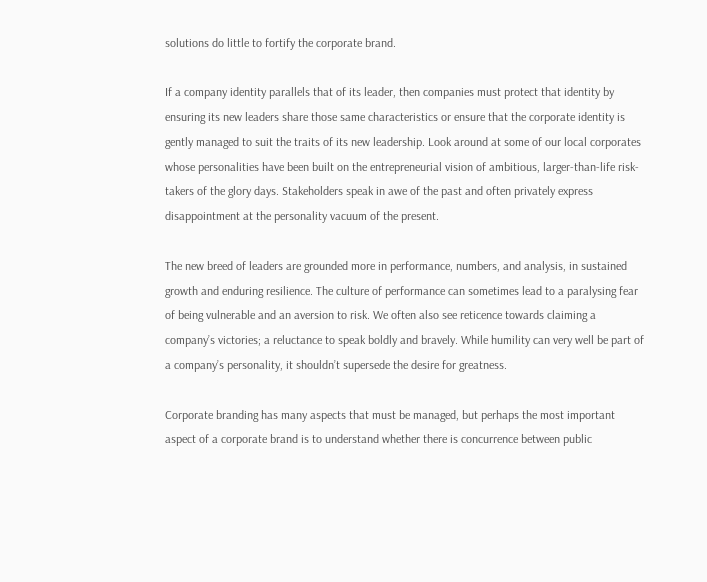solutions do little to fortify the corporate brand.

If a company identity parallels that of its leader, then companies must protect that identity by ensuring its new leaders share those same characteristics or ensure that the corporate identity is gently managed to suit the traits of its new leadership. Look around at some of our local corporates whose personalities have been built on the entrepreneurial vision of ambitious, larger-than-life risk-takers of the glory days. Stakeholders speak in awe of the past and often privately express disappointment at the personality vacuum of the present.

The new breed of leaders are grounded more in performance, numbers, and analysis, in sustained growth and enduring resilience. The culture of performance can sometimes lead to a paralysing fear of being vulnerable and an aversion to risk. We often also see reticence towards claiming a company’s victories; a reluctance to speak boldly and bravely. While humility can very well be part of a company’s personality, it shouldn’t supersede the desire for greatness.

Corporate branding has many aspects that must be managed, but perhaps the most important aspect of a corporate brand is to understand whether there is concurrence between public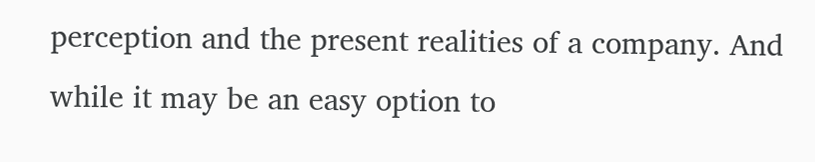perception and the present realities of a company. And while it may be an easy option to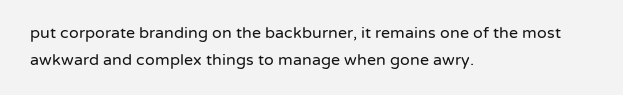put corporate branding on the backburner, it remains one of the most awkward and complex things to manage when gone awry.